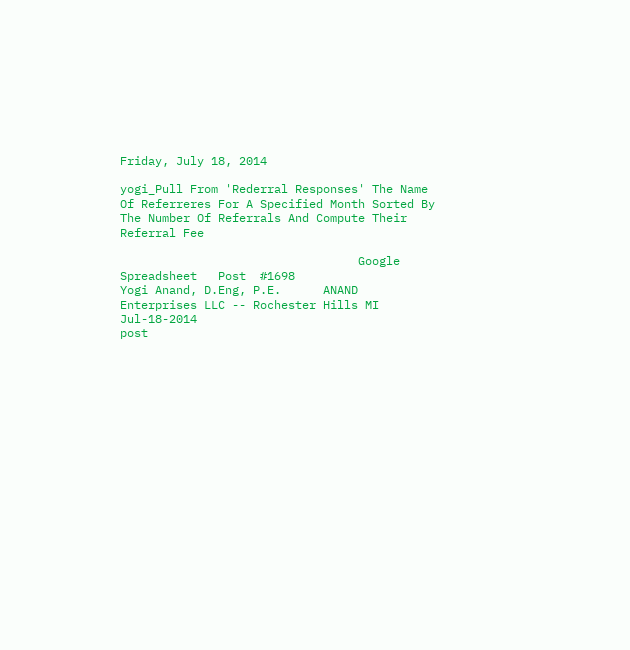Friday, July 18, 2014

yogi_Pull From 'Rederral Responses' The Name Of Referreres For A Specified Month Sorted By The Number Of Referrals And Compute Their Referral Fee

                                  Google Spreadsheet   Post  #1698
Yogi Anand, D.Eng, P.E.      ANAND Enterprises LLC -- Rochester Hills MI   Jul-18-2014
post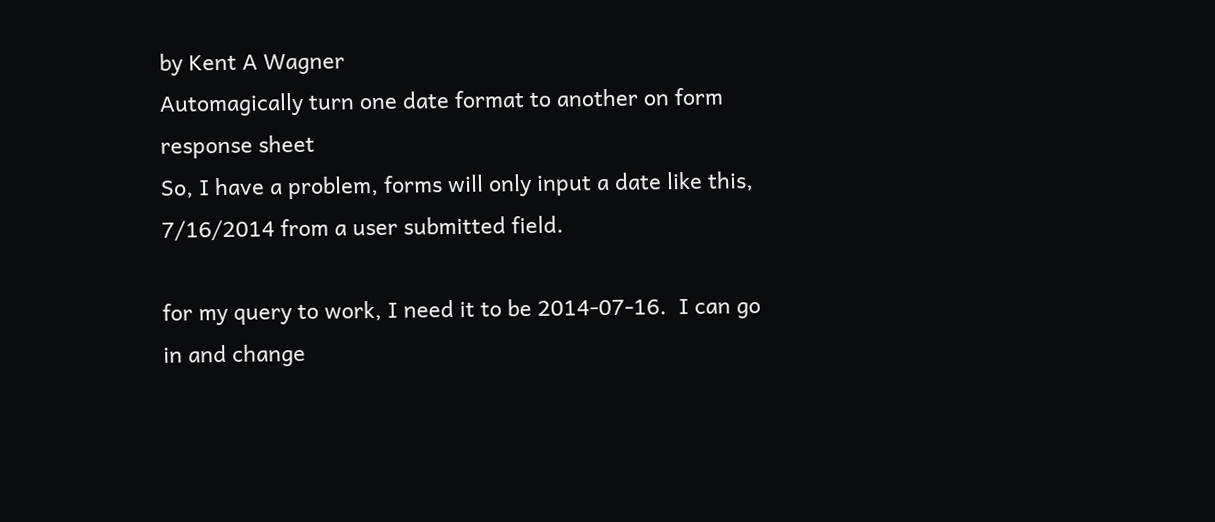by Kent A Wagner
Automagically turn one date format to another on form response sheet
So, I have a problem, forms will only input a date like this, 7/16/2014 from a user submitted field.

for my query to work, I need it to be 2014-07-16.  I can go in and change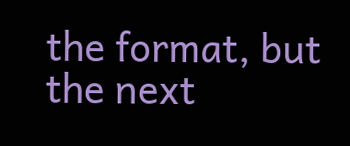the format, but the next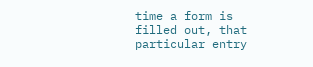time a form is filled out, that particular entry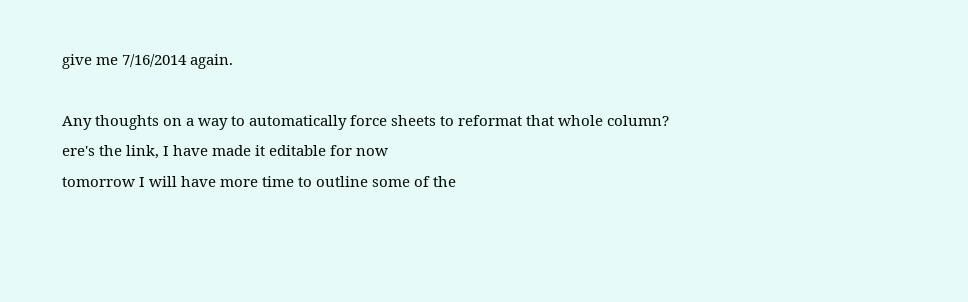give me 7/16/2014 again.

Any thoughts on a way to automatically force sheets to reformat that whole column?
ere's the link, I have made it editable for now
tomorrow I will have more time to outline some of the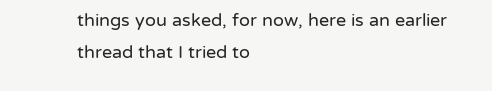things you asked, for now, here is an earlier thread that I tried to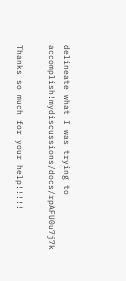delineate what I was trying to accomplish!mydiscussions/docs/rpAFU0u7j7k

Thanks so much for your help!!!!!